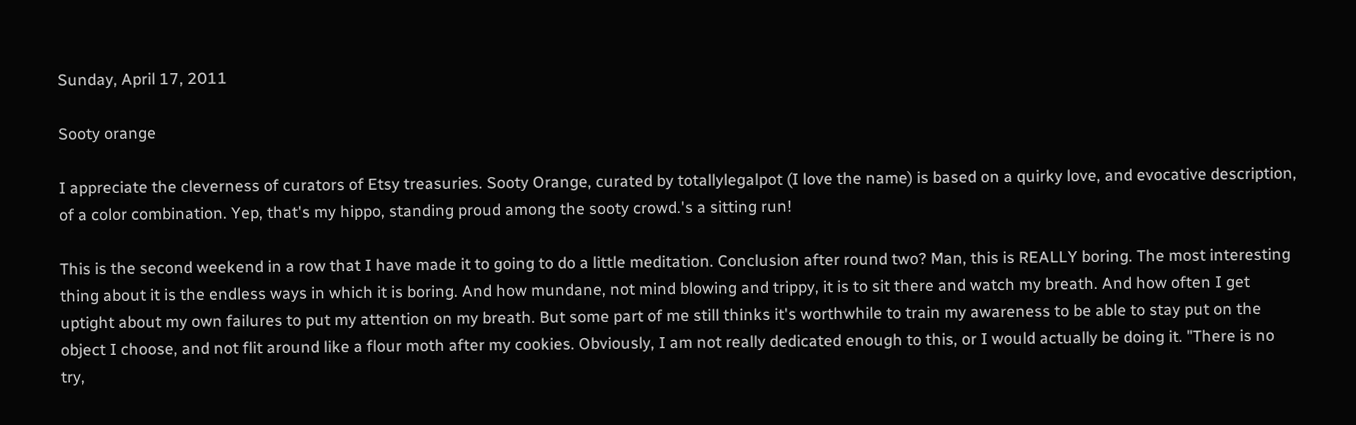Sunday, April 17, 2011

Sooty orange

I appreciate the cleverness of curators of Etsy treasuries. Sooty Orange, curated by totallylegalpot (I love the name) is based on a quirky love, and evocative description, of a color combination. Yep, that's my hippo, standing proud among the sooty crowd.'s a sitting run!

This is the second weekend in a row that I have made it to going to do a little meditation. Conclusion after round two? Man, this is REALLY boring. The most interesting thing about it is the endless ways in which it is boring. And how mundane, not mind blowing and trippy, it is to sit there and watch my breath. And how often I get uptight about my own failures to put my attention on my breath. But some part of me still thinks it's worthwhile to train my awareness to be able to stay put on the object I choose, and not flit around like a flour moth after my cookies. Obviously, I am not really dedicated enough to this, or I would actually be doing it. "There is no try,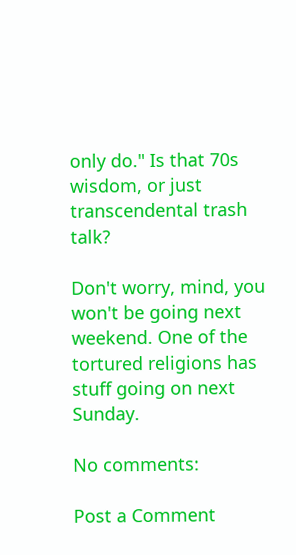only do." Is that 70s wisdom, or just transcendental trash talk?

Don't worry, mind, you won't be going next weekend. One of the tortured religions has stuff going on next Sunday.

No comments:

Post a Comment